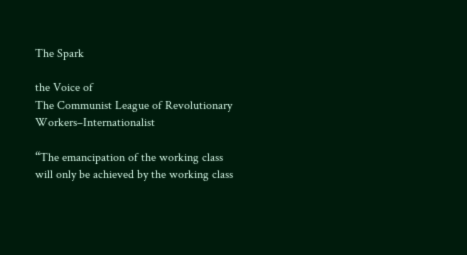The Spark

the Voice of
The Communist League of Revolutionary Workers–Internationalist

“The emancipation of the working class will only be achieved by the working class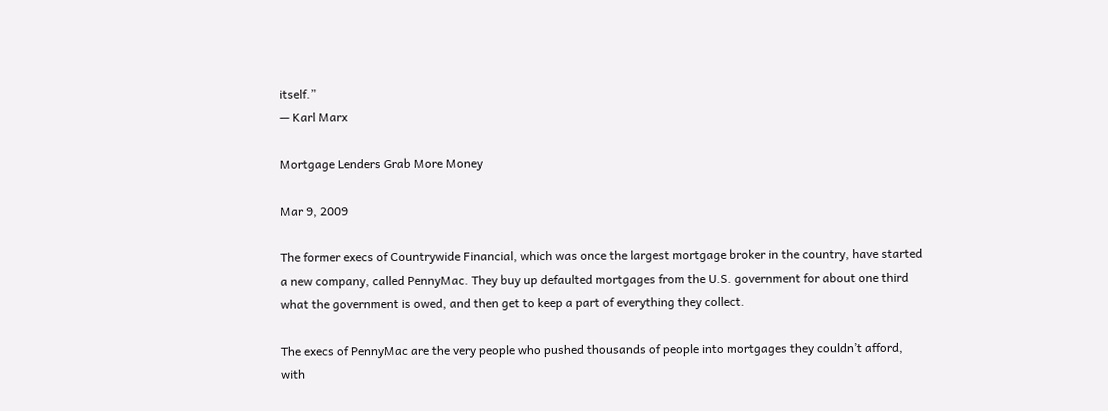itself.”
— Karl Marx

Mortgage Lenders Grab More Money

Mar 9, 2009

The former execs of Countrywide Financial, which was once the largest mortgage broker in the country, have started a new company, called PennyMac. They buy up defaulted mortgages from the U.S. government for about one third what the government is owed, and then get to keep a part of everything they collect.

The execs of PennyMac are the very people who pushed thousands of people into mortgages they couldn’t afford, with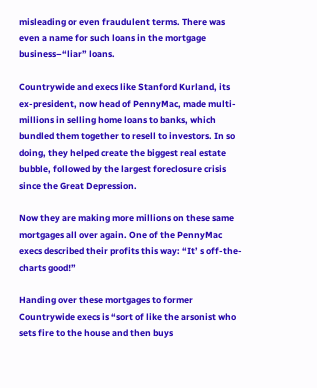misleading or even fraudulent terms. There was even a name for such loans in the mortgage business–“liar” loans.

Countrywide and execs like Stanford Kurland, its ex-president, now head of PennyMac, made multi-millions in selling home loans to banks, which bundled them together to resell to investors. In so doing, they helped create the biggest real estate bubble, followed by the largest foreclosure crisis since the Great Depression.

Now they are making more millions on these same mortgages all over again. One of the PennyMac execs described their profits this way: “It’ s off-the-charts good!”

Handing over these mortgages to former Countrywide execs is “sort of like the arsonist who sets fire to the house and then buys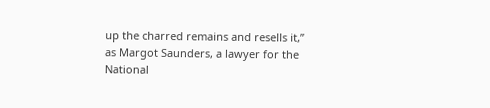up the charred remains and resells it,” as Margot Saunders, a lawyer for the National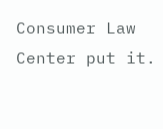Consumer Law Center put it.